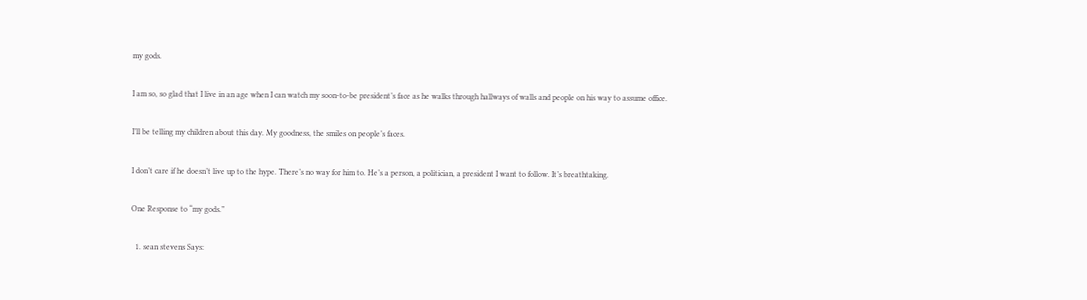my gods.

I am so, so glad that I live in an age when I can watch my soon-to-be president’s face as he walks through hallways of walls and people on his way to assume office.

I’ll be telling my children about this day. My goodness, the smiles on people’s faces.

I don’t care if he doesn’t live up to the hype. There’s no way for him to. He’s a person, a politician, a president I want to follow. It’s breathtaking.

One Response to “my gods.”

  1. sean stevens Says: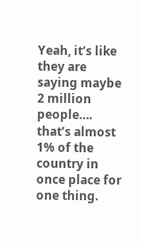Yeah, it’s like they are saying maybe 2 million people…. that’s almost 1% of the country in once place for one thing.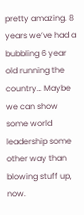pretty amazing. 8 years we’ve had a bubbling 6 year old running the country… Maybe we can show some world leadership some other way than blowing stuff up, now.